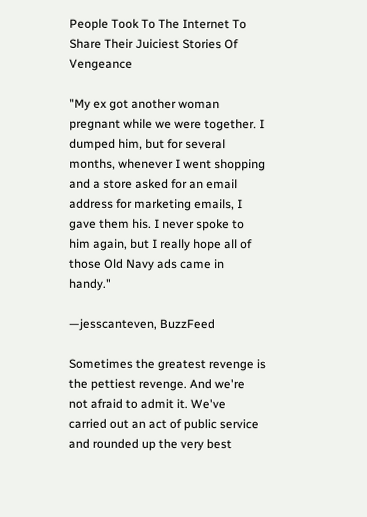People Took To The Internet To Share Their Juiciest Stories Of Vengeance

"My ex got another woman pregnant while we were together. I dumped him, but for several months, whenever I went shopping and a store asked for an email address for marketing emails, I gave them his. I never spoke to him again, but I really hope all of those Old Navy ads came in handy."

—jesscanteven, BuzzFeed

Sometimes the greatest revenge is the pettiest revenge. And we're not afraid to admit it. We've carried out an act of public service and rounded up the very best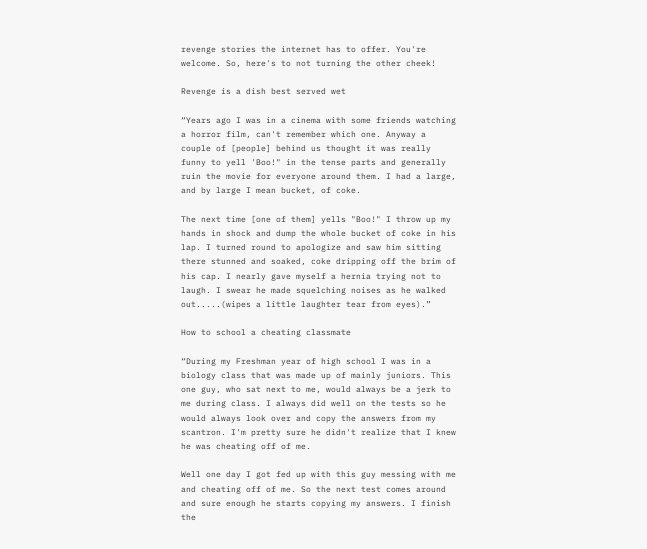revenge stories the internet has to offer. You're welcome. So, here's to not turning the other cheek!

Revenge is a dish best served wet

“Years ago I was in a cinema with some friends watching a horror film, can't remember which one. Anyway a couple of [people] behind us thought it was really funny to yell 'Boo!" in the tense parts and generally ruin the movie for everyone around them. I had a large, and by large I mean bucket, of coke.

The next time [one of them] yells "Boo!" I throw up my hands in shock and dump the whole bucket of coke in his lap. I turned round to apologize and saw him sitting there stunned and soaked, coke dripping off the brim of his cap. I nearly gave myself a hernia trying not to laugh. I swear he made squelching noises as he walked out.....(wipes a little laughter tear from eyes).”

How to school a cheating classmate

“During my Freshman year of high school I was in a biology class that was made up of mainly juniors. This one guy, who sat next to me, would always be a jerk to me during class. I always did well on the tests so he would always look over and copy the answers from my scantron. I'm pretty sure he didn't realize that I knew he was cheating off of me.

Well one day I got fed up with this guy messing with me and cheating off of me. So the next test comes around and sure enough he starts copying my answers. I finish the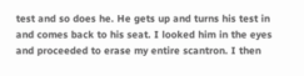test and so does he. He gets up and turns his test in and comes back to his seat. I looked him in the eyes and proceeded to erase my entire scantron. I then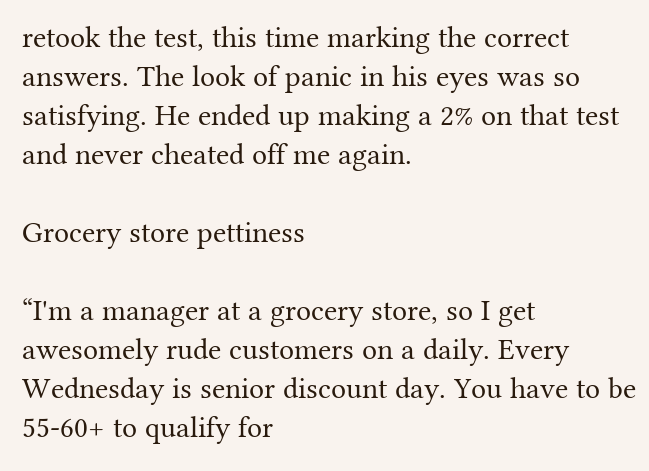retook the test, this time marking the correct answers. The look of panic in his eyes was so satisfying. He ended up making a 2% on that test and never cheated off me again.

Grocery store pettiness

“I'm a manager at a grocery store, so I get awesomely rude customers on a daily. Every Wednesday is senior discount day. You have to be 55-60+ to qualify for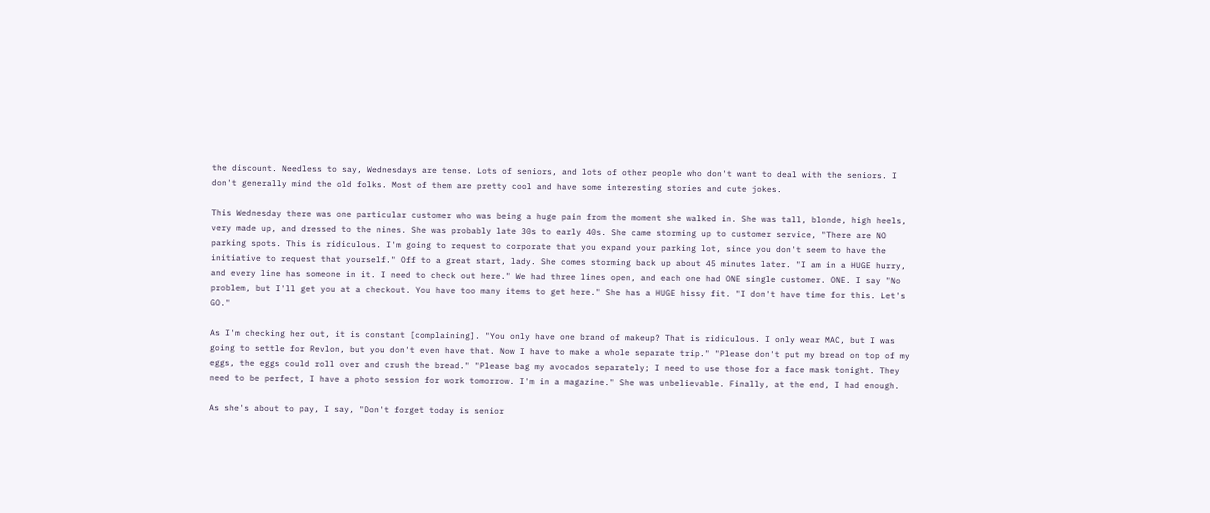the discount. Needless to say, Wednesdays are tense. Lots of seniors, and lots of other people who don't want to deal with the seniors. I don't generally mind the old folks. Most of them are pretty cool and have some interesting stories and cute jokes.

This Wednesday there was one particular customer who was being a huge pain from the moment she walked in. She was tall, blonde, high heels, very made up, and dressed to the nines. She was probably late 30s to early 40s. She came storming up to customer service, "There are NO parking spots. This is ridiculous. I'm going to request to corporate that you expand your parking lot, since you don't seem to have the initiative to request that yourself." Off to a great start, lady. She comes storming back up about 45 minutes later. "I am in a HUGE hurry, and every line has someone in it. I need to check out here." We had three lines open, and each one had ONE single customer. ONE. I say "No problem, but I'll get you at a checkout. You have too many items to get here." She has a HUGE hissy fit. "I don't have time for this. Let's GO."

As I'm checking her out, it is constant [complaining]. "You only have one brand of makeup? That is ridiculous. I only wear MAC, but I was going to settle for Revlon, but you don't even have that. Now I have to make a whole separate trip." "Please don't put my bread on top of my eggs, the eggs could roll over and crush the bread." "Please bag my avocados separately; I need to use those for a face mask tonight. They need to be perfect, I have a photo session for work tomorrow. I'm in a magazine." She was unbelievable. Finally, at the end, I had enough.

As she's about to pay, I say, "Don't forget today is senior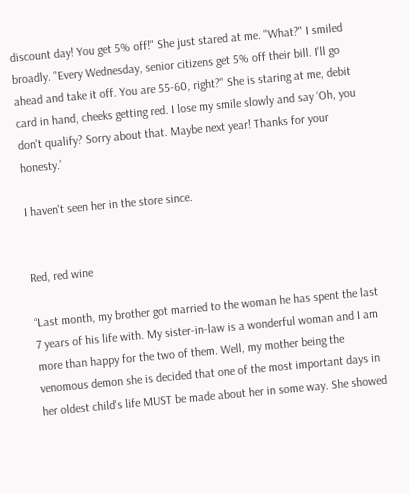discount day! You get 5% off!" She just stared at me. "What?" I smiled broadly. "Every Wednesday, senior citizens get 5% off their bill. I'll go ahead and take it off. You are 55-60, right?" She is staring at me, debit card in hand, cheeks getting red. I lose my smile slowly and say ‘Oh, you don't qualify? Sorry about that. Maybe next year! Thanks for your honesty.’

I haven't seen her in the store since.


Red, red wine

“Last month, my brother got married to the woman he has spent the last 7 years of his life with. My sister-in-law is a wonderful woman and I am more than happy for the two of them. Well, my mother being the venomous demon she is decided that one of the most important days in her oldest child's life MUST be made about her in some way. She showed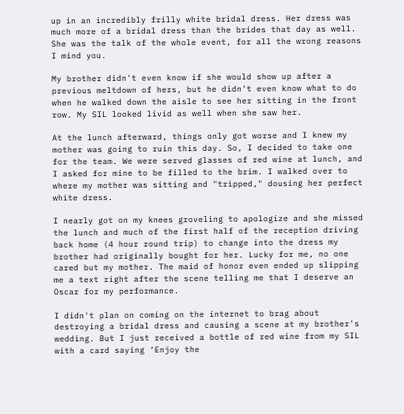up in an incredibly frilly white bridal dress. Her dress was much more of a bridal dress than the brides that day as well. She was the talk of the whole event, for all the wrong reasons I mind you.

My brother didn't even know if she would show up after a previous meltdown of hers, but he didn't even know what to do when he walked down the aisle to see her sitting in the front row. My SIL looked livid as well when she saw her.

At the lunch afterward, things only got worse and I knew my mother was going to ruin this day. So, I decided to take one for the team. We were served glasses of red wine at lunch, and I asked for mine to be filled to the brim. I walked over to where my mother was sitting and "tripped," dousing her perfect white dress.

I nearly got on my knees groveling to apologize and she missed the lunch and much of the first half of the reception driving back home (4 hour round trip) to change into the dress my brother had originally bought for her. Lucky for me, no one cared but my mother. The maid of honor even ended up slipping me a text right after the scene telling me that I deserve an Oscar for my performance.

I didn't plan on coming on the internet to brag about destroying a bridal dress and causing a scene at my brother's wedding. But I just received a bottle of red wine from my SIL with a card saying ‘Enjoy the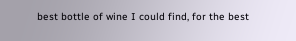best bottle of wine I could find, for the best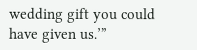wedding gift you could have given us.’”